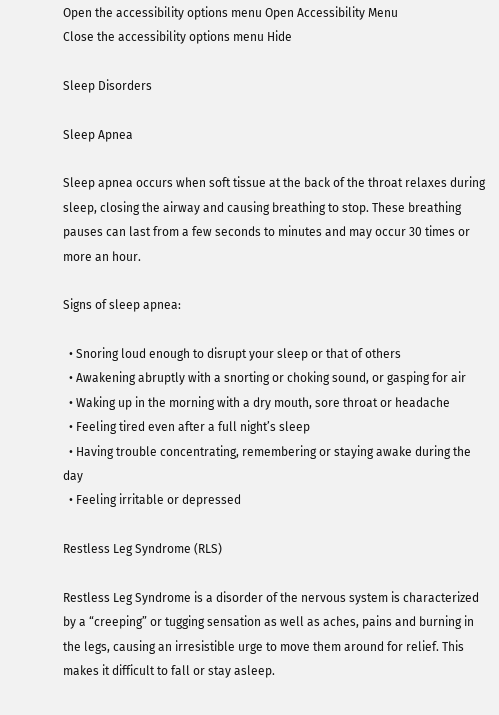Open the accessibility options menu Open Accessibility Menu
Close the accessibility options menu Hide

Sleep Disorders

Sleep Apnea

Sleep apnea occurs when soft tissue at the back of the throat relaxes during sleep, closing the airway and causing breathing to stop. These breathing pauses can last from a few seconds to minutes and may occur 30 times or more an hour.

Signs of sleep apnea:

  • Snoring loud enough to disrupt your sleep or that of others
  • Awakening abruptly with a snorting or choking sound, or gasping for air
  • Waking up in the morning with a dry mouth, sore throat or headache
  • Feeling tired even after a full night’s sleep
  • Having trouble concentrating, remembering or staying awake during the day
  • Feeling irritable or depressed

Restless Leg Syndrome (RLS)

Restless Leg Syndrome is a disorder of the nervous system is characterized by a “creeping” or tugging sensation as well as aches, pains and burning in the legs, causing an irresistible urge to move them around for relief. This makes it difficult to fall or stay asleep.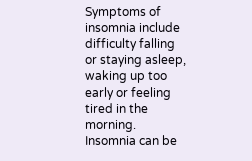Symptoms of insomnia include difficulty falling or staying asleep, waking up too early or feeling tired in the morning. Insomnia can be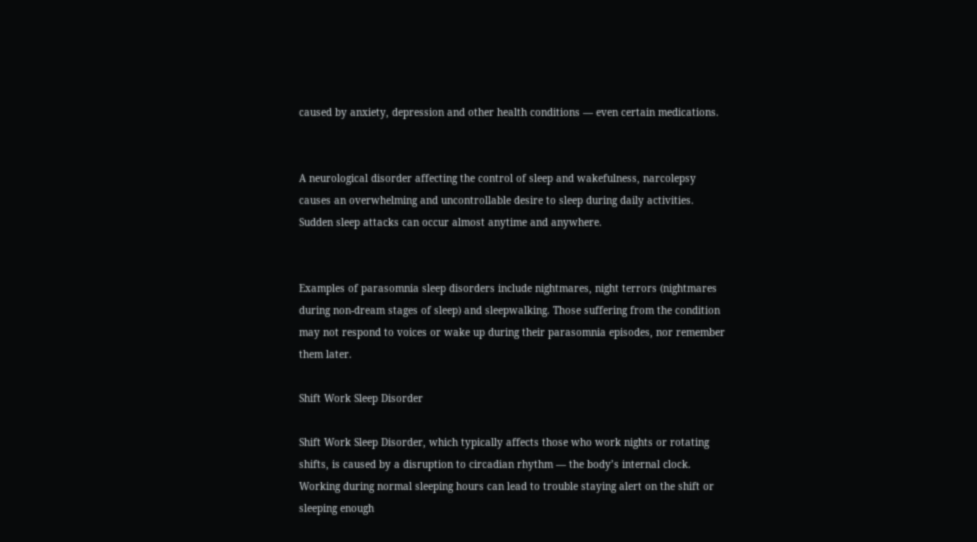caused by anxiety, depression and other health conditions — even certain medications.


A neurological disorder affecting the control of sleep and wakefulness, narcolepsy causes an overwhelming and uncontrollable desire to sleep during daily activities. Sudden sleep attacks can occur almost anytime and anywhere.


Examples of parasomnia sleep disorders include nightmares, night terrors (nightmares during non-dream stages of sleep) and sleepwalking. Those suffering from the condition may not respond to voices or wake up during their parasomnia episodes, nor remember them later.

Shift Work Sleep Disorder

Shift Work Sleep Disorder, which typically affects those who work nights or rotating shifts, is caused by a disruption to circadian rhythm — the body’s internal clock. Working during normal sleeping hours can lead to trouble staying alert on the shift or sleeping enough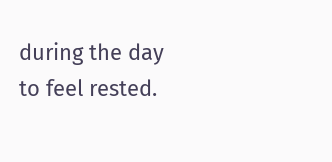during the day to feel rested.